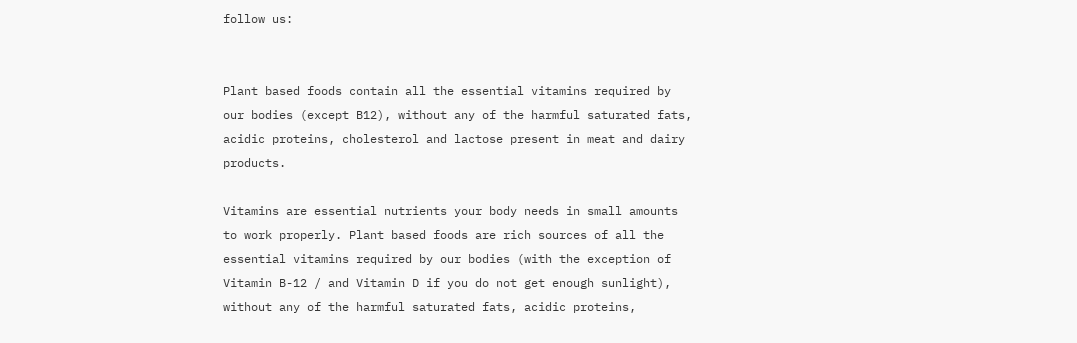follow us:


Plant based foods contain all the essential vitamins required by our bodies (except B12), without any of the harmful saturated fats, acidic proteins, cholesterol and lactose present in meat and dairy products.

Vitamins are essential nutrients your body needs in small amounts to work properly. Plant based foods are rich sources of all the essential vitamins required by our bodies (with the exception of Vitamin B-12 / and Vitamin D if you do not get enough sunlight), without any of the harmful saturated fats, acidic proteins,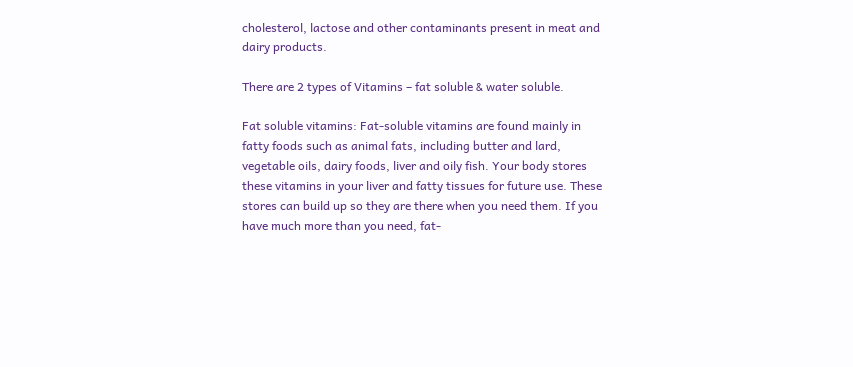cholesterol, lactose and other contaminants present in meat and dairy products.

There are 2 types of Vitamins – fat soluble & water soluble.

Fat soluble vitamins: Fat-soluble vitamins are found mainly in fatty foods such as animal fats, including butter and lard, vegetable oils, dairy foods, liver and oily fish. Your body stores these vitamins in your liver and fatty tissues for future use. These stores can build up so they are there when you need them. If you have much more than you need, fat-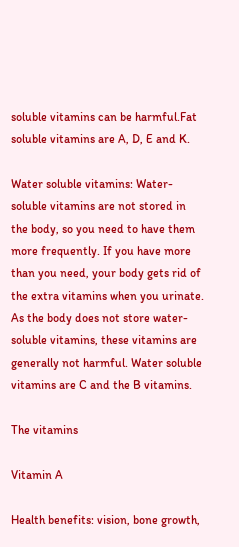soluble vitamins can be harmful.Fat soluble vitamins are A, D, E and K.

Water soluble vitamins: Water-soluble vitamins are not stored in the body, so you need to have them more frequently. If you have more than you need, your body gets rid of the extra vitamins when you urinate. As the body does not store water-soluble vitamins, these vitamins are generally not harmful. Water soluble vitamins are C and the B vitamins.

The vitamins

Vitamin A

Health benefits: vision, bone growth,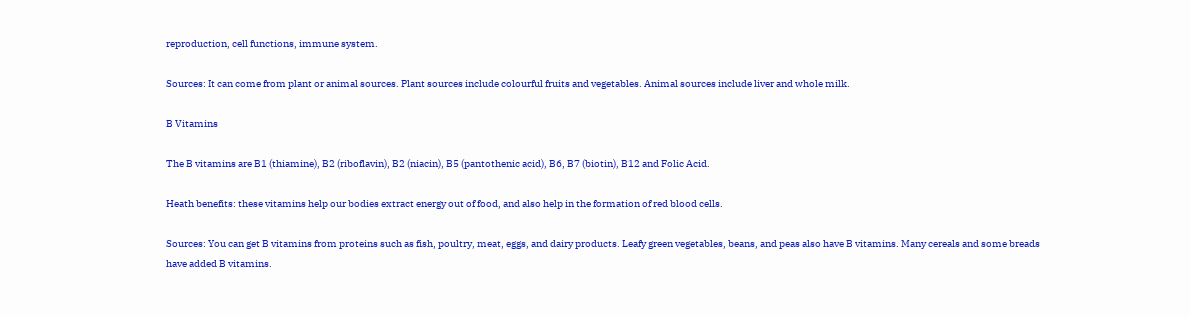reproduction, cell functions, immune system.

Sources: It can come from plant or animal sources. Plant sources include colourful fruits and vegetables. Animal sources include liver and whole milk.

B Vitamins

The B vitamins are B1 (thiamine), B2 (riboflavin), B2 (niacin), B5 (pantothenic acid), B6, B7 (biotin), B12 and Folic Acid.

Heath benefits: these vitamins help our bodies extract energy out of food, and also help in the formation of red blood cells.

Sources: You can get B vitamins from proteins such as fish, poultry, meat, eggs, and dairy products. Leafy green vegetables, beans, and peas also have B vitamins. Many cereals and some breads have added B vitamins.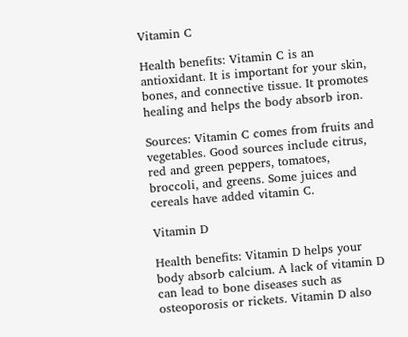Vitamin C

Health benefits: Vitamin C is an antioxidant. It is important for your skin, bones, and connective tissue. It promotes healing and helps the body absorb iron.

Sources: Vitamin C comes from fruits and vegetables. Good sources include citrus, red and green peppers, tomatoes, broccoli, and greens. Some juices and cereals have added vitamin C.

Vitamin D

Health benefits: Vitamin D helps your body absorb calcium. A lack of vitamin D can lead to bone diseases such as osteoporosis or rickets. Vitamin D also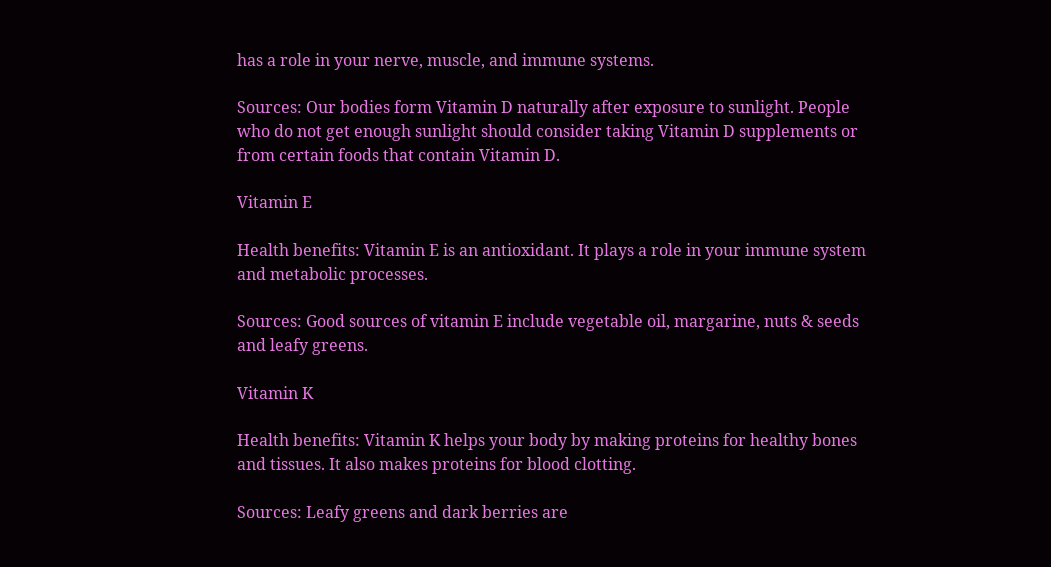has a role in your nerve, muscle, and immune systems.

Sources: Our bodies form Vitamin D naturally after exposure to sunlight. People who do not get enough sunlight should consider taking Vitamin D supplements or from certain foods that contain Vitamin D.

Vitamin E

Health benefits: Vitamin E is an antioxidant. It plays a role in your immune system and metabolic processes.

Sources: Good sources of vitamin E include vegetable oil, margarine, nuts & seeds and leafy greens.

Vitamin K

Health benefits: Vitamin K helps your body by making proteins for healthy bones and tissues. It also makes proteins for blood clotting.

Sources: Leafy greens and dark berries are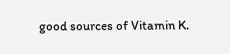good sources of Vitamin K.